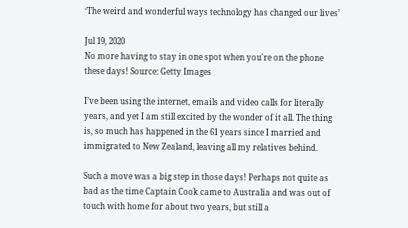‘The weird and wonderful ways technology has changed our lives’

Jul 19, 2020
No more having to stay in one spot when you're on the phone these days! Source: Getty Images

I’ve been using the internet, emails and video calls for literally years, and yet I am still excited by the wonder of it all. The thing is, so much has happened in the 61 years since I married and immigrated to New Zealand, leaving all my relatives behind.

Such a move was a big step in those days! Perhaps not quite as bad as the time Captain Cook came to Australia and was out of touch with home for about two years, but still a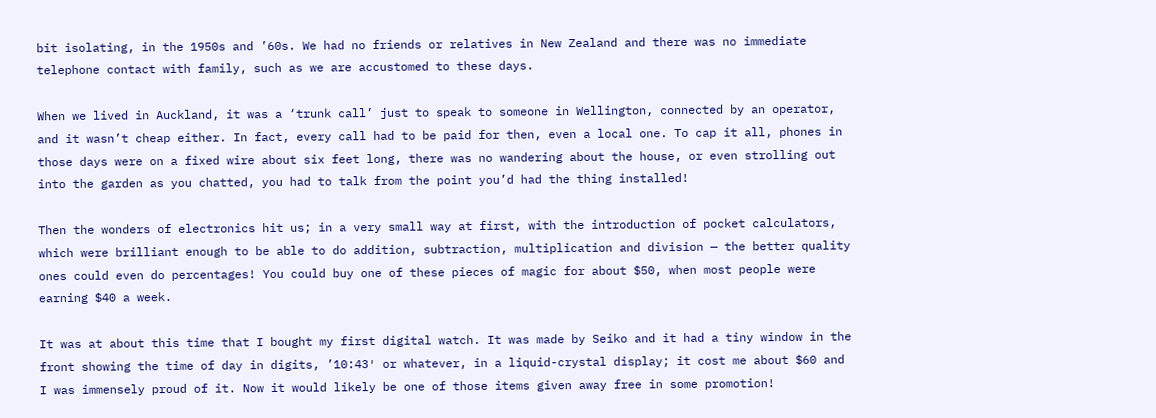bit isolating, in the 1950s and ’60s. We had no friends or relatives in New Zealand and there was no immediate telephone contact with family, such as we are accustomed to these days.

When we lived in Auckland, it was a ‘trunk call’ just to speak to someone in Wellington, connected by an operator, and it wasn’t cheap either. In fact, every call had to be paid for then, even a local one. To cap it all, phones in those days were on a fixed wire about six feet long, there was no wandering about the house, or even strolling out into the garden as you chatted, you had to talk from the point you’d had the thing installed!

Then the wonders of electronics hit us; in a very small way at first, with the introduction of pocket calculators, which were brilliant enough to be able to do addition, subtraction, multiplication and division — the better quality ones could even do percentages! You could buy one of these pieces of magic for about $50, when most people were earning $40 a week.

It was at about this time that I bought my first digital watch. It was made by Seiko and it had a tiny window in the front showing the time of day in digits, ’10:43′ or whatever, in a liquid-crystal display; it cost me about $60 and I was immensely proud of it. Now it would likely be one of those items given away free in some promotion!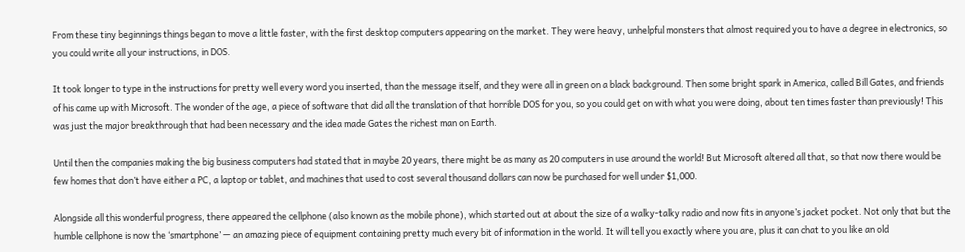From these tiny beginnings things began to move a little faster, with the first desktop computers appearing on the market. They were heavy, unhelpful monsters that almost required you to have a degree in electronics, so you could write all your instructions, in DOS.

It took longer to type in the instructions for pretty well every word you inserted, than the message itself, and they were all in green on a black background. Then some bright spark in America, called Bill Gates, and friends of his came up with Microsoft. The wonder of the age, a piece of software that did all the translation of that horrible DOS for you, so you could get on with what you were doing, about ten times faster than previously! This was just the major breakthrough that had been necessary and the idea made Gates the richest man on Earth.

Until then the companies making the big business computers had stated that in maybe 20 years, there might be as many as 20 computers in use around the world! But Microsoft altered all that, so that now there would be few homes that don’t have either a PC, a laptop or tablet, and machines that used to cost several thousand dollars can now be purchased for well under $1,000.

Alongside all this wonderful progress, there appeared the cellphone (also known as the mobile phone), which started out at about the size of a walky-talky radio and now fits in anyone’s jacket pocket. Not only that but the humble cellphone is now the ‘smartphone’ — an amazing piece of equipment containing pretty much every bit of information in the world. It will tell you exactly where you are, plus it can chat to you like an old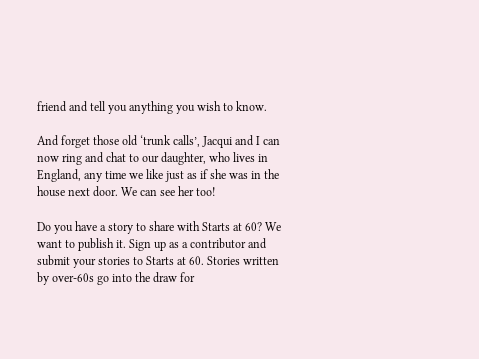friend and tell you anything you wish to know.

And forget those old ‘trunk calls’, Jacqui and I can now ring and chat to our daughter, who lives in England, any time we like just as if she was in the house next door. We can see her too!

Do you have a story to share with Starts at 60? We want to publish it. Sign up as a contributor and submit your stories to Starts at 60. Stories written by over-60s go into the draw for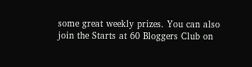some great weekly prizes. You can also join the Starts at 60 Bloggers Club on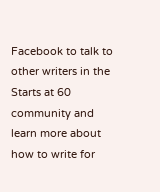Facebook to talk to other writers in the Starts at 60 community and learn more about how to write for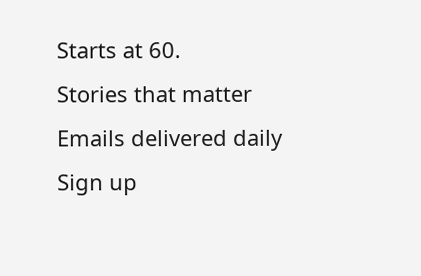Starts at 60.
Stories that matter
Emails delivered daily
Sign up